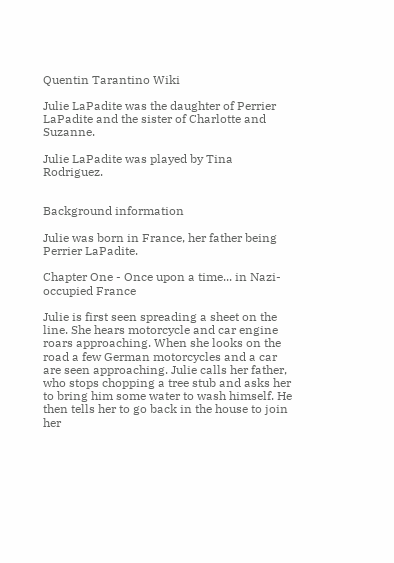Quentin Tarantino Wiki

Julie LaPadite was the daughter of Perrier LaPadite and the sister of Charlotte and Suzanne.

Julie LaPadite was played by Tina Rodriguez.


Background information

Julie was born in France, her father being Perrier LaPadite.

Chapter One - Once upon a time... in Nazi-occupied France

Julie is first seen spreading a sheet on the line. She hears motorcycle and car engine roars approaching. When she looks on the road a few German motorcycles and a car are seen approaching. Julie calls her father, who stops chopping a tree stub and asks her to bring him some water to wash himself. He then tells her to go back in the house to join her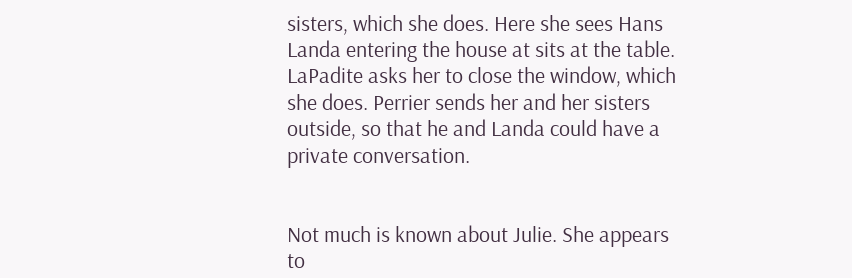sisters, which she does. Here she sees Hans Landa entering the house at sits at the table. LaPadite asks her to close the window, which she does. Perrier sends her and her sisters outside, so that he and Landa could have a private conversation.


Not much is known about Julie. She appears to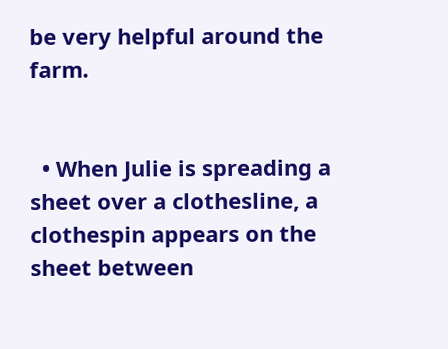be very helpful around the farm.


  • When Julie is spreading a sheet over a clothesline, a clothespin appears on the sheet between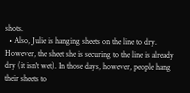shots.
  • Also, Julie is hanging sheets on the line to dry. However, the sheet she is securing to the line is already dry (it isn't wet). In those days, however, people hang their sheets to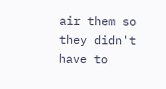air them so they didn't have to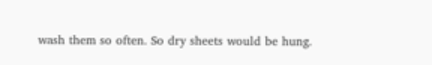wash them so often. So dry sheets would be hung.